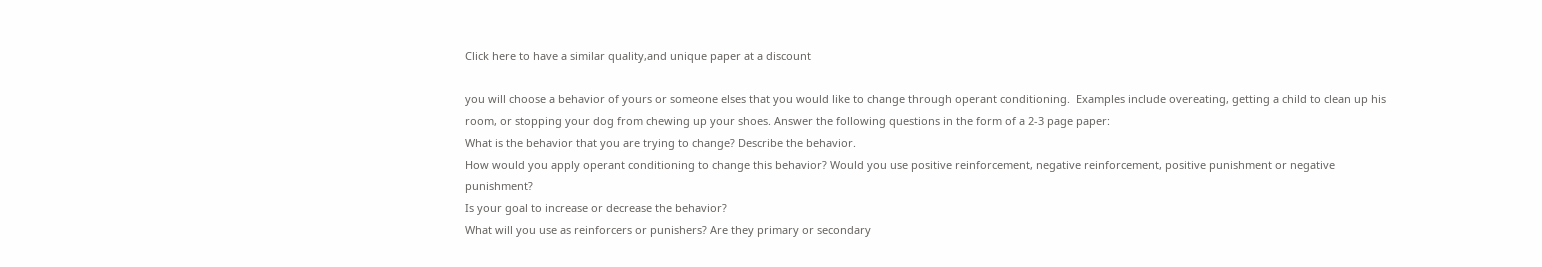Click here to have a similar quality,and unique paper at a discount

you will choose a behavior of yours or someone elses that you would like to change through operant conditioning.  Examples include overeating, getting a child to clean up his room, or stopping your dog from chewing up your shoes. Answer the following questions in the form of a 2-3 page paper:
What is the behavior that you are trying to change? Describe the behavior.
How would you apply operant conditioning to change this behavior? Would you use positive reinforcement, negative reinforcement, positive punishment or negative punishment?
Is your goal to increase or decrease the behavior?
What will you use as reinforcers or punishers? Are they primary or secondary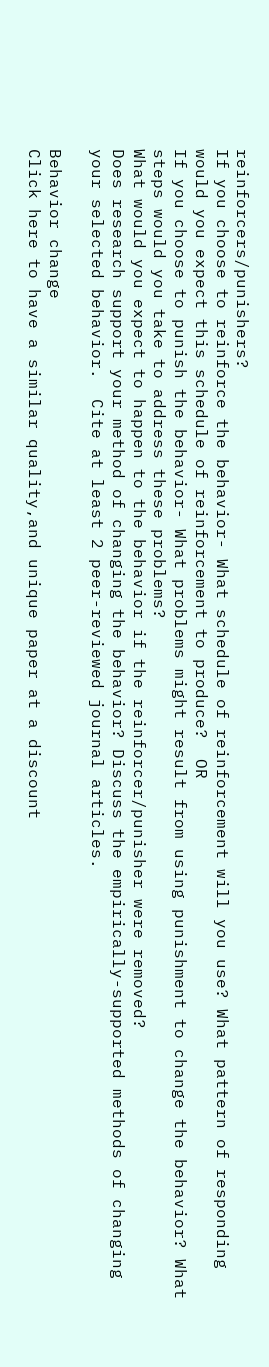reinforcers/punishers?
If you choose to reinforce the behavior- What schedule of reinforcement will you use? What pattern of responding would you expect this schedule of reinforcement to produce?  OR
If you choose to punish the behavior- What problems might result from using punishment to change the behavior? What steps would you take to address these problems?
What would you expect to happen to the behavior if the reinforcer/punisher were removed?
Does research support your method of changing the behavior? Discuss the empirically-supported methods of changing your selected behavior.  Cite at least 2 peer-reviewed journal articles.

Behavior change
Click here to have a similar quality,and unique paper at a discount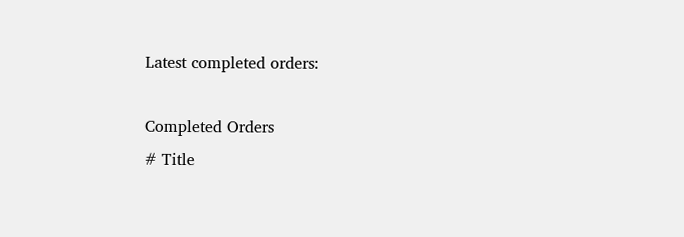Latest completed orders:

Completed Orders
# Title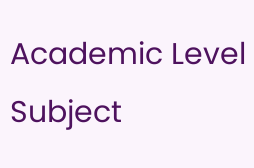Academic Level Subject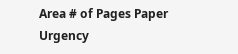Area # of Pages Paper Urgency